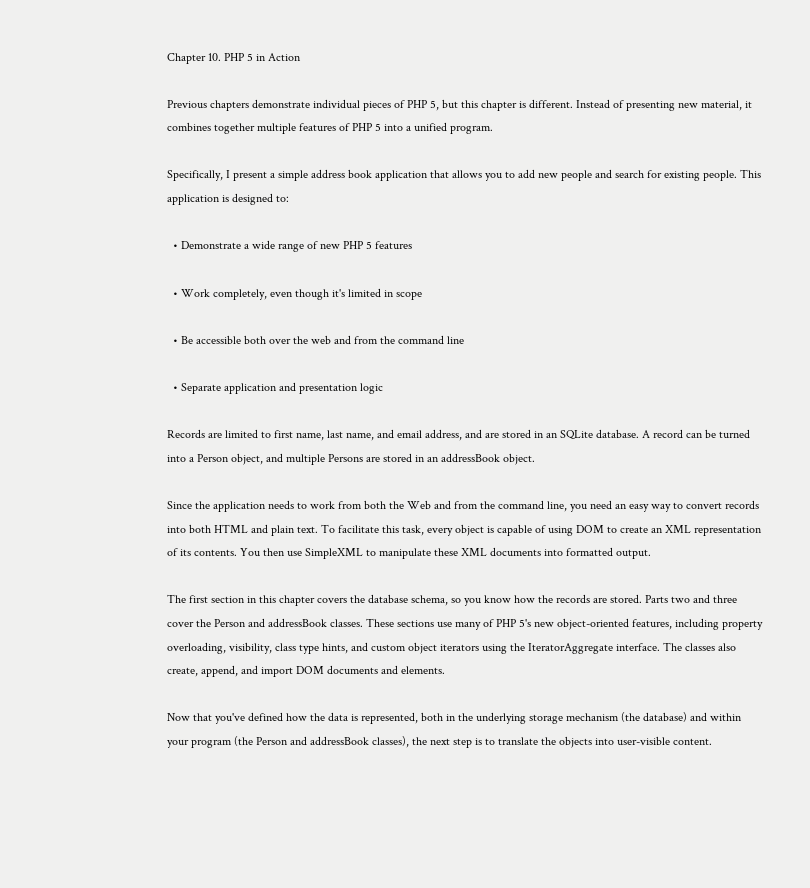Chapter 10. PHP 5 in Action

Previous chapters demonstrate individual pieces of PHP 5, but this chapter is different. Instead of presenting new material, it combines together multiple features of PHP 5 into a unified program.

Specifically, I present a simple address book application that allows you to add new people and search for existing people. This application is designed to:

  • Demonstrate a wide range of new PHP 5 features

  • Work completely, even though it's limited in scope

  • Be accessible both over the web and from the command line

  • Separate application and presentation logic

Records are limited to first name, last name, and email address, and are stored in an SQLite database. A record can be turned into a Person object, and multiple Persons are stored in an addressBook object.

Since the application needs to work from both the Web and from the command line, you need an easy way to convert records into both HTML and plain text. To facilitate this task, every object is capable of using DOM to create an XML representation of its contents. You then use SimpleXML to manipulate these XML documents into formatted output.

The first section in this chapter covers the database schema, so you know how the records are stored. Parts two and three cover the Person and addressBook classes. These sections use many of PHP 5's new object-oriented features, including property overloading, visibility, class type hints, and custom object iterators using the IteratorAggregate interface. The classes also create, append, and import DOM documents and elements.

Now that you've defined how the data is represented, both in the underlying storage mechanism (the database) and within your program (the Person and addressBook classes), the next step is to translate the objects into user-visible content.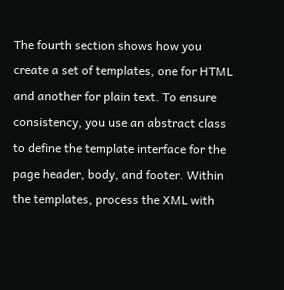The fourth section shows how you create a set of templates, one for HTML and another for plain text. To ensure consistency, you use an abstract class to define the template interface for the page header, body, and footer. Within the templates, process the XML with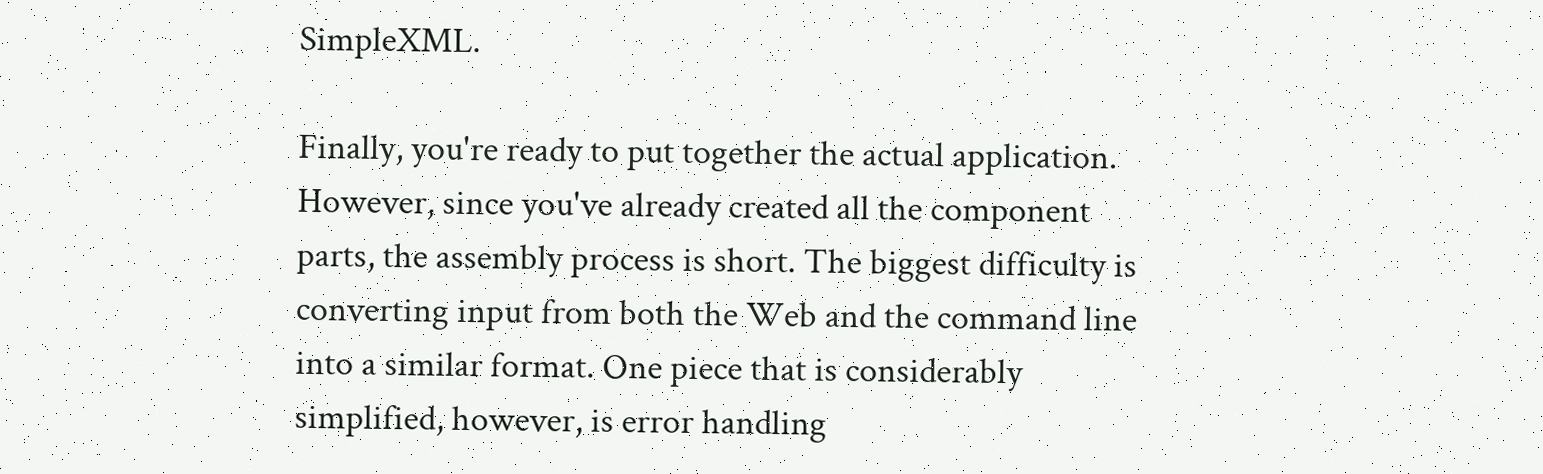SimpleXML.

Finally, you're ready to put together the actual application. However, since you've already created all the component parts, the assembly process is short. The biggest difficulty is converting input from both the Web and the command line into a similar format. One piece that is considerably simplified, however, is error handling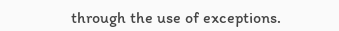through the use of exceptions.